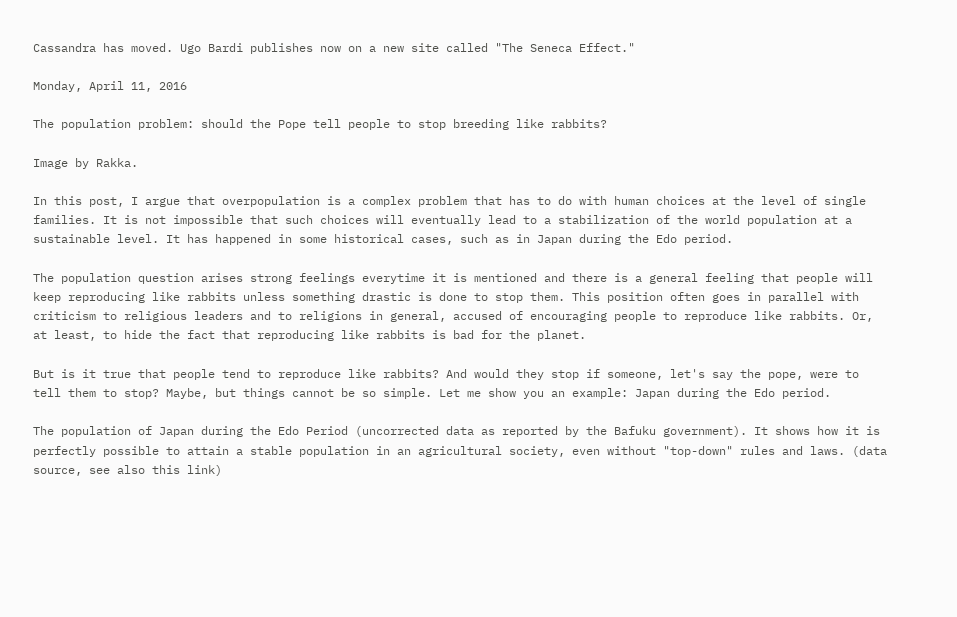Cassandra has moved. Ugo Bardi publishes now on a new site called "The Seneca Effect."

Monday, April 11, 2016

The population problem: should the Pope tell people to stop breeding like rabbits?

Image by Rakka.

In this post, I argue that overpopulation is a complex problem that has to do with human choices at the level of single families. It is not impossible that such choices will eventually lead to a stabilization of the world population at a sustainable level. It has happened in some historical cases, such as in Japan during the Edo period.

The population question arises strong feelings everytime it is mentioned and there is a general feeling that people will keep reproducing like rabbits unless something drastic is done to stop them. This position often goes in parallel with criticism to religious leaders and to religions in general, accused of encouraging people to reproduce like rabbits. Or, at least, to hide the fact that reproducing like rabbits is bad for the planet.

But is it true that people tend to reproduce like rabbits? And would they stop if someone, let's say the pope, were to tell them to stop? Maybe, but things cannot be so simple. Let me show you an example: Japan during the Edo period.

The population of Japan during the Edo Period (uncorrected data as reported by the Bafuku government). It shows how it is perfectly possible to attain a stable population in an agricultural society, even without "top-down" rules and laws. (data source, see also this link)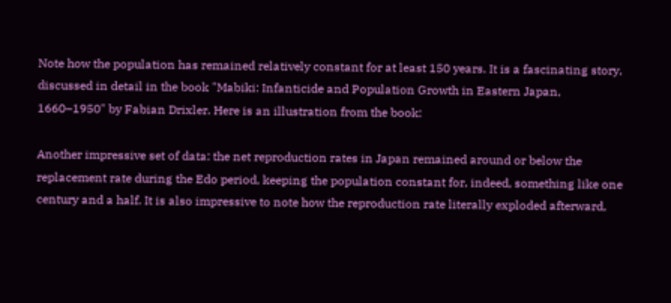Note how the population has remained relatively constant for at least 150 years. It is a fascinating story, discussed in detail in the book "Mabiki: Infanticide and Population Growth in Eastern Japan, 1660–1950" by Fabian Drixler. Here is an illustration from the book:

Another impressive set of data: the net reproduction rates in Japan remained around or below the replacement rate during the Edo period, keeping the population constant for, indeed, something like one century and a half. It is also impressive to note how the reproduction rate literally exploded afterward,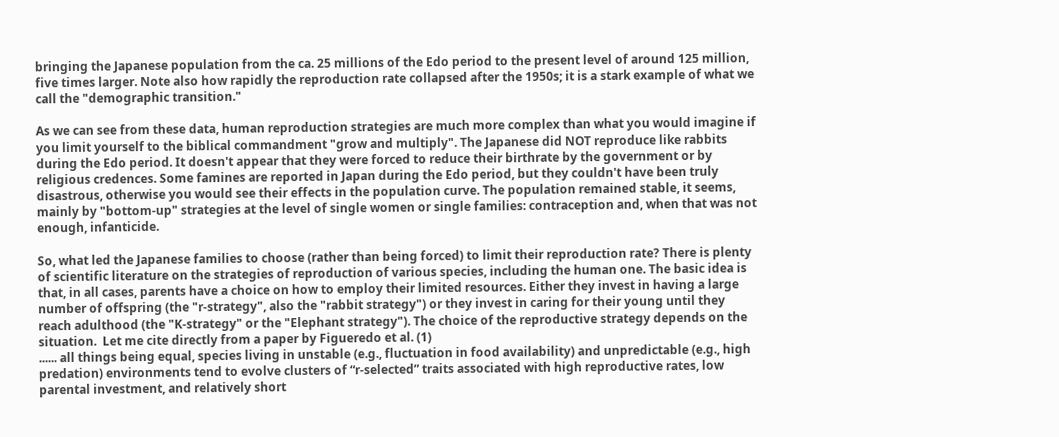bringing the Japanese population from the ca. 25 millions of the Edo period to the present level of around 125 million, five times larger. Note also how rapidly the reproduction rate collapsed after the 1950s; it is a stark example of what we call the "demographic transition."

As we can see from these data, human reproduction strategies are much more complex than what you would imagine if you limit yourself to the biblical commandment "grow and multiply". The Japanese did NOT reproduce like rabbits during the Edo period. It doesn't appear that they were forced to reduce their birthrate by the government or by religious credences. Some famines are reported in Japan during the Edo period, but they couldn't have been truly disastrous, otherwise you would see their effects in the population curve. The population remained stable, it seems, mainly by "bottom-up" strategies at the level of single women or single families: contraception and, when that was not enough, infanticide.

So, what led the Japanese families to choose (rather than being forced) to limit their reproduction rate? There is plenty of scientific literature on the strategies of reproduction of various species, including the human one. The basic idea is that, in all cases, parents have a choice on how to employ their limited resources. Either they invest in having a large number of offspring (the "r-strategy", also the "rabbit strategy") or they invest in caring for their young until they reach adulthood (the "K-strategy" or the "Elephant strategy"). The choice of the reproductive strategy depends on the situation.  Let me cite directly from a paper by Figueredo et al. (1)
...... all things being equal, species living in unstable (e.g., fluctuation in food availability) and unpredictable (e.g., high predation) environments tend to evolve clusters of “r-selected” traits associated with high reproductive rates, low parental investment, and relatively short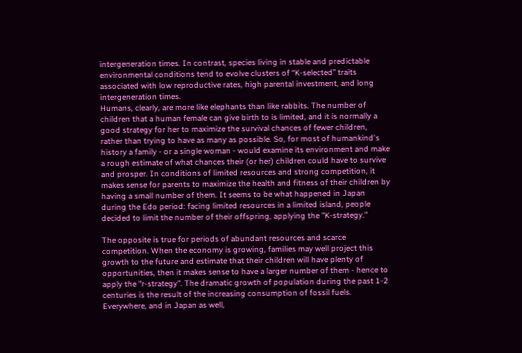intergeneration times. In contrast, species living in stable and predictable environmental conditions tend to evolve clusters of “K-selected” traits associated with low reproductive rates, high parental investment, and long intergeneration times.
Humans, clearly, are more like elephants than like rabbits. The number of children that a human female can give birth to is limited, and it is normally a good strategy for her to maximize the survival chances of fewer children, rather than trying to have as many as possible. So, for most of humankind's history a family - or a single woman - would examine its environment and make a rough estimate of what chances their (or her) children could have to survive and prosper. In conditions of limited resources and strong competition, it makes sense for parents to maximize the health and fitness of their children by having a small number of them. It seems to be what happened in Japan during the Edo period: facing limited resources in a limited island, people decided to limit the number of their offspring, applying the "K-strategy."

The opposite is true for periods of abundant resources and scarce competition. When the economy is growing, families may well project this growth to the future and estimate that their children will have plenty of opportunities, then it makes sense to have a larger number of them - hence to apply the "r-strategy". The dramatic growth of population during the past 1-2 centuries is the result of the increasing consumption of fossil fuels. Everywhere, and in Japan as well,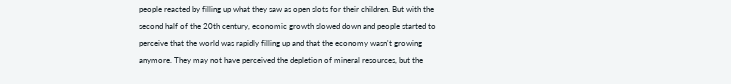people reacted by filling up what they saw as open slots for their children. But with the second half of the 20th century, economic growth slowed down and people started to perceive that the world was rapidly filling up and that the economy wasn't growing anymore. They may not have perceived the depletion of mineral resources, but the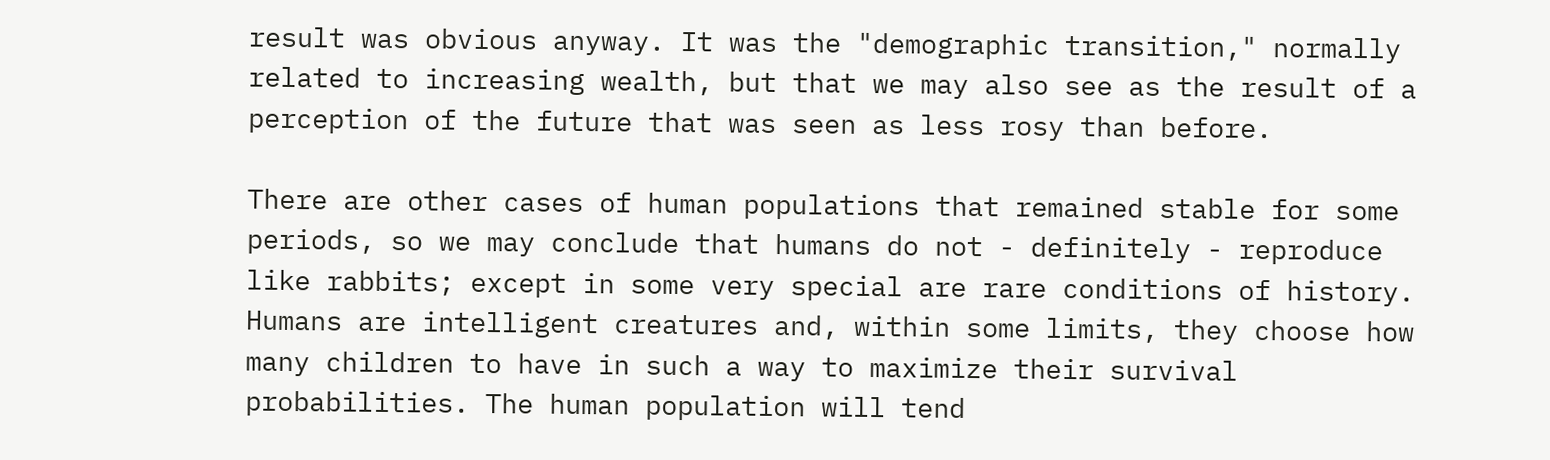result was obvious anyway. It was the "demographic transition," normally related to increasing wealth, but that we may also see as the result of a perception of the future that was seen as less rosy than before.

There are other cases of human populations that remained stable for some periods, so we may conclude that humans do not - definitely - reproduce like rabbits; except in some very special are rare conditions of history. Humans are intelligent creatures and, within some limits, they choose how many children to have in such a way to maximize their survival probabilities. The human population will tend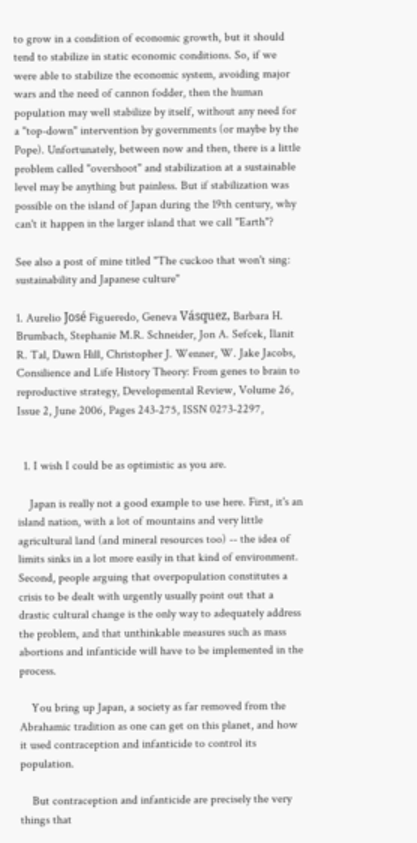to grow in a condition of economic growth, but it should tend to stabilize in static economic conditions. So, if we were able to stabilize the economic system, avoiding major wars and the need of cannon fodder, then the human population may well stabilize by itself, without any need for a "top-down" intervention by governments (or maybe by the Pope). Unfortunately, between now and then, there is a little problem called "overshoot" and stabilization at a sustainable level may be anything but painless. But if stabilization was possible on the island of Japan during the 19th century, why can't it happen in the larger island that we call "Earth"?

See also a post of mine titled "The cuckoo that won't sing: sustainability and Japanese culture"

1. Aurelio José Figueredo, Geneva Vásquez, Barbara H. Brumbach, Stephanie M.R. Schneider, Jon A. Sefcek, Ilanit R. Tal, Dawn Hill, Christopher J. Wenner, W. Jake Jacobs, Consilience and Life History Theory: From genes to brain to reproductive strategy, Developmental Review, Volume 26, Issue 2, June 2006, Pages 243-275, ISSN 0273-2297,


  1. I wish I could be as optimistic as you are.

    Japan is really not a good example to use here. First, it's an island nation, with a lot of mountains and very little agricultural land (and mineral resources too) -- the idea of limits sinks in a lot more easily in that kind of environment. Second, people arguing that overpopulation constitutes a crisis to be dealt with urgently usually point out that a drastic cultural change is the only way to adequately address the problem, and that unthinkable measures such as mass abortions and infanticide will have to be implemented in the process.

    You bring up Japan, a society as far removed from the Abrahamic tradition as one can get on this planet, and how it used contraception and infanticide to control its population.

    But contraception and infanticide are precisely the very things that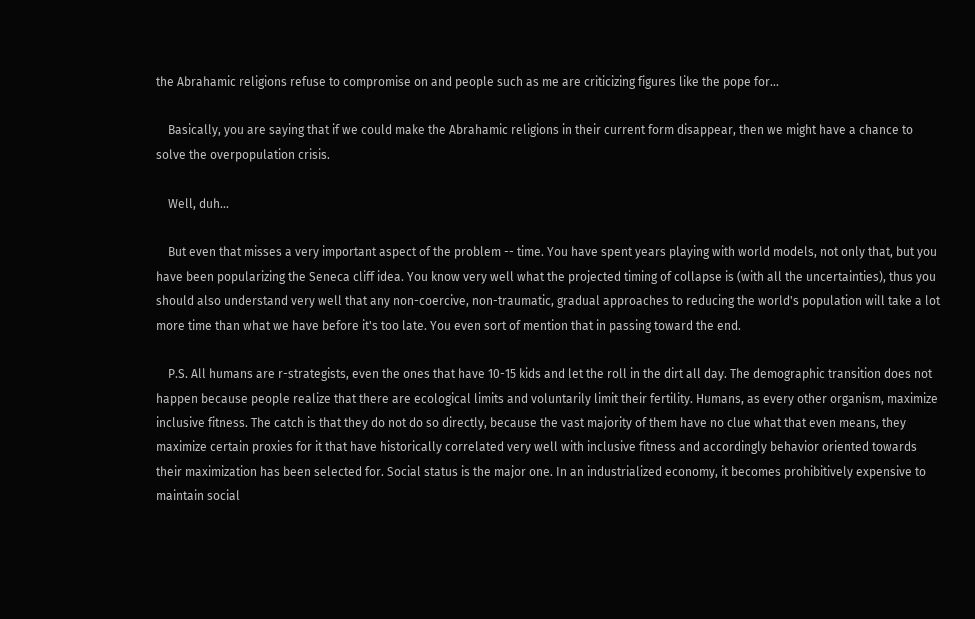the Abrahamic religions refuse to compromise on and people such as me are criticizing figures like the pope for...

    Basically, you are saying that if we could make the Abrahamic religions in their current form disappear, then we might have a chance to solve the overpopulation crisis.

    Well, duh...

    But even that misses a very important aspect of the problem -- time. You have spent years playing with world models, not only that, but you have been popularizing the Seneca cliff idea. You know very well what the projected timing of collapse is (with all the uncertainties), thus you should also understand very well that any non-coercive, non-traumatic, gradual approaches to reducing the world's population will take a lot more time than what we have before it's too late. You even sort of mention that in passing toward the end.

    P.S. All humans are r-strategists, even the ones that have 10-15 kids and let the roll in the dirt all day. The demographic transition does not happen because people realize that there are ecological limits and voluntarily limit their fertility. Humans, as every other organism, maximize inclusive fitness. The catch is that they do not do so directly, because the vast majority of them have no clue what that even means, they maximize certain proxies for it that have historically correlated very well with inclusive fitness and accordingly behavior oriented towards their maximization has been selected for. Social status is the major one. In an industrialized economy, it becomes prohibitively expensive to maintain social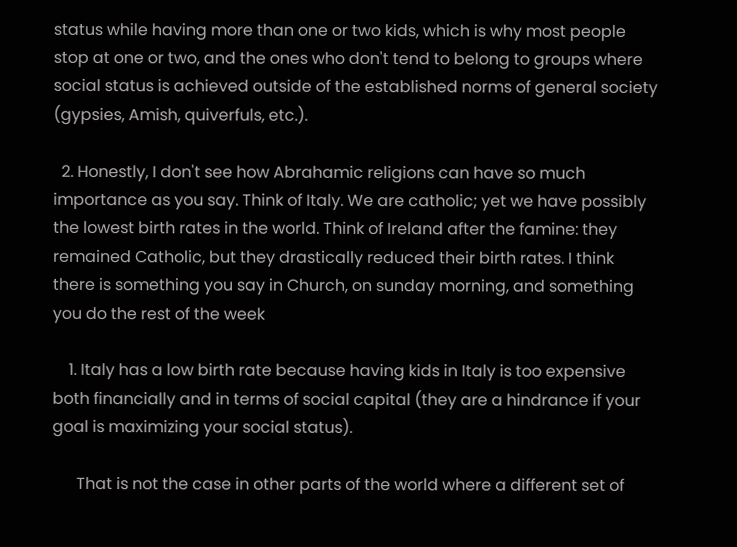status while having more than one or two kids, which is why most people stop at one or two, and the ones who don't tend to belong to groups where social status is achieved outside of the established norms of general society (gypsies, Amish, quiverfuls, etc.).

  2. Honestly, I don't see how Abrahamic religions can have so much importance as you say. Think of Italy. We are catholic; yet we have possibly the lowest birth rates in the world. Think of Ireland after the famine: they remained Catholic, but they drastically reduced their birth rates. I think there is something you say in Church, on sunday morning, and something you do the rest of the week

    1. Italy has a low birth rate because having kids in Italy is too expensive both financially and in terms of social capital (they are a hindrance if your goal is maximizing your social status).

      That is not the case in other parts of the world where a different set of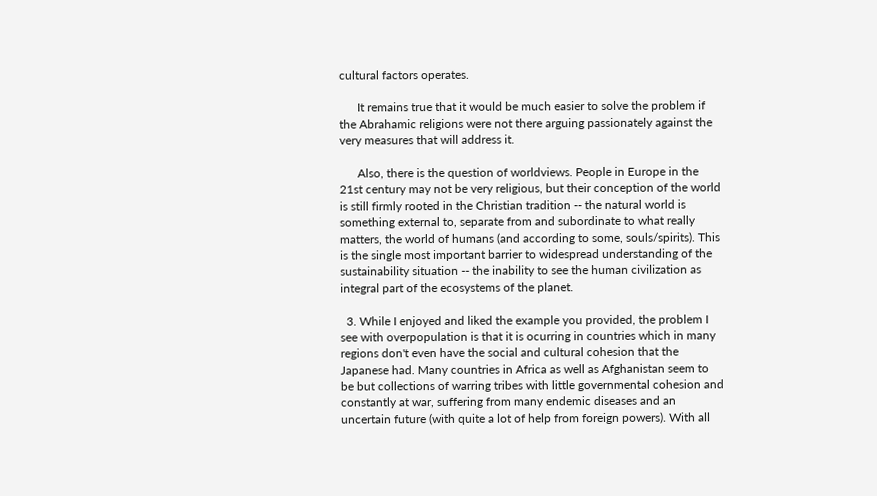cultural factors operates.

      It remains true that it would be much easier to solve the problem if the Abrahamic religions were not there arguing passionately against the very measures that will address it.

      Also, there is the question of worldviews. People in Europe in the 21st century may not be very religious, but their conception of the world is still firmly rooted in the Christian tradition -- the natural world is something external to, separate from and subordinate to what really matters, the world of humans (and according to some, souls/spirits). This is the single most important barrier to widespread understanding of the sustainability situation -- the inability to see the human civilization as integral part of the ecosystems of the planet.

  3. While I enjoyed and liked the example you provided, the problem I see with overpopulation is that it is ocurring in countries which in many regions don't even have the social and cultural cohesion that the Japanese had. Many countries in Africa as well as Afghanistan seem to be but collections of warring tribes with little governmental cohesion and constantly at war, suffering from many endemic diseases and an uncertain future (with quite a lot of help from foreign powers). With all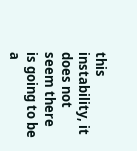this instability, it does not seem there is going to be a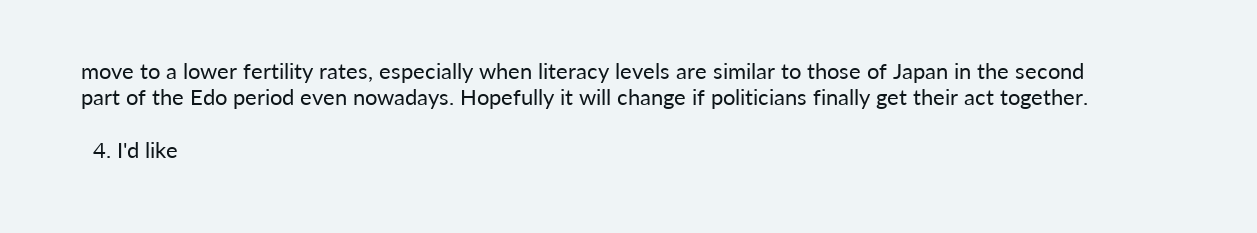move to a lower fertility rates, especially when literacy levels are similar to those of Japan in the second part of the Edo period even nowadays. Hopefully it will change if politicians finally get their act together.

  4. I'd like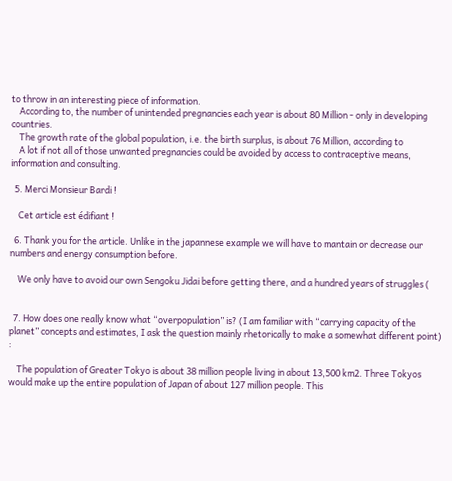to throw in an interesting piece of information.
    According to, the number of unintended pregnancies each year is about 80 Million - only in developing countries.
    The growth rate of the global population, i.e. the birth surplus, is about 76 Million, according to
    A lot if not all of those unwanted pregnancies could be avoided by access to contraceptive means, information and consulting.

  5. Merci Monsieur Bardi !

    Cet article est édifiant !

  6. Thank you for the article. Unlike in the japannese example we will have to mantain or decrease our numbers and energy consumption before.

    We only have to avoid our own Sengoku Jidai before getting there, and a hundred years of struggles (


  7. How does one really know what “overpopulation” is? (I am familiar with “carrying capacity of the planet” concepts and estimates, I ask the question mainly rhetorically to make a somewhat different point) :

    The population of Greater Tokyo is about 38 million people living in about 13,500 km2. Three Tokyos would make up the entire population of Japan of about 127 million people. This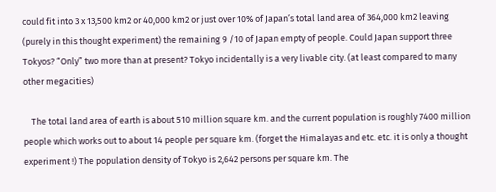could fit into 3 x 13,500 km2 or 40,000 km2 or just over 10% of Japan’s total land area of 364,000 km2 leaving (purely in this thought experiment) the remaining 9 /10 of Japan empty of people. Could Japan support three Tokyos? “Only” two more than at present? Tokyo incidentally is a very livable city. (at least compared to many other megacities)

    The total land area of earth is about 510 million square km. and the current population is roughly 7400 million people which works out to about 14 people per square km. (forget the Himalayas and etc. etc. it is only a thought experiment !) The population density of Tokyo is 2,642 persons per square km. The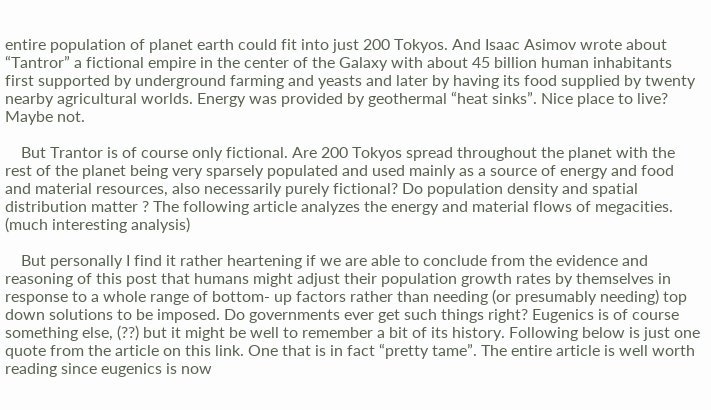entire population of planet earth could fit into just 200 Tokyos. And Isaac Asimov wrote about “Tantror” a fictional empire in the center of the Galaxy with about 45 billion human inhabitants first supported by underground farming and yeasts and later by having its food supplied by twenty nearby agricultural worlds. Energy was provided by geothermal “heat sinks”. Nice place to live? Maybe not.

    But Trantor is of course only fictional. Are 200 Tokyos spread throughout the planet with the rest of the planet being very sparsely populated and used mainly as a source of energy and food and material resources, also necessarily purely fictional? Do population density and spatial distribution matter ? The following article analyzes the energy and material flows of megacities. (much interesting analysis)

    But personally I find it rather heartening if we are able to conclude from the evidence and reasoning of this post that humans might adjust their population growth rates by themselves in response to a whole range of bottom- up factors rather than needing (or presumably needing) top down solutions to be imposed. Do governments ever get such things right? Eugenics is of course something else, (??) but it might be well to remember a bit of its history. Following below is just one quote from the article on this link. One that is in fact “pretty tame”. The entire article is well worth reading since eugenics is now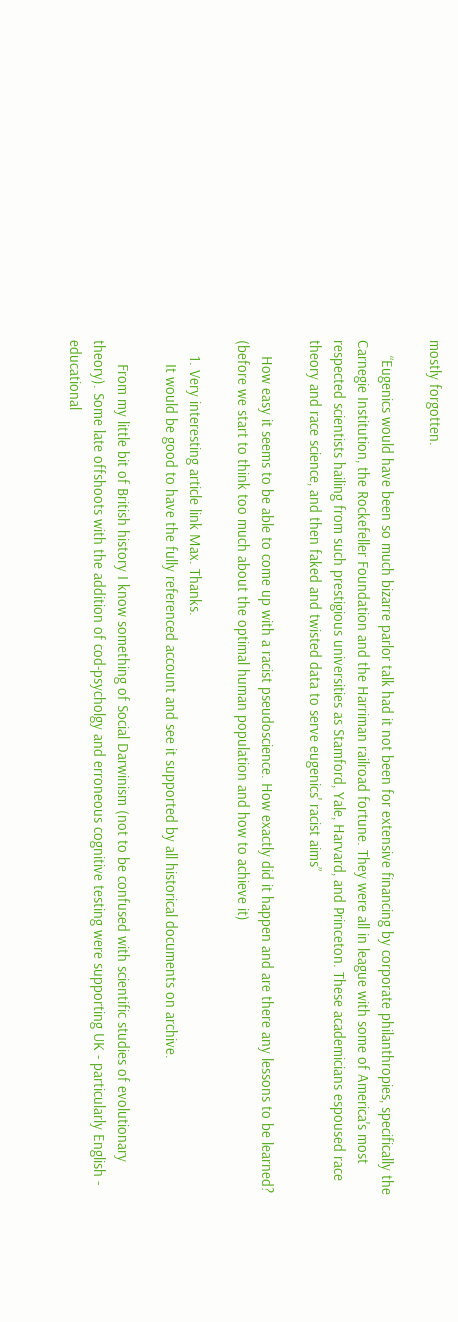mostly forgotten.

    “Eugenics would have been so much bizarre parlor talk had it not been for extensive financing by corporate philanthropies, specifically the Carnegie Institution, the Rockefeller Foundation and the Harriman railroad fortune. They were all in league with some of America's most respected scientists hailing from such prestigious universities as Stamford, Yale, Harvard, and Princeton. These academicians espoused race theory and race science, and then faked and twisted data to serve eugenics' racist aims”

    How easy it seems to be able to come up with a racist pseudoscience. How exactly did it happen and are there any lessons to be learned? (before we start to think too much about the optimal human population and how to achieve it)

    1. Very interesting article link Max. Thanks.
      It would be good to have the fully referenced account and see it supported by all historical documents on archive.

      From my little bit of British history I know something of Social Darwinism (not to be confused with scientific studies of evolutionary theory). Some late offshoots with the addition of cod-psycholgy and erroneous cognitive testing were supporting UK - particularly English - educational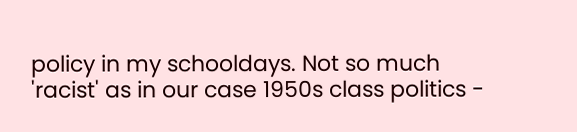policy in my schooldays. Not so much 'racist' as in our case 1950s class politics -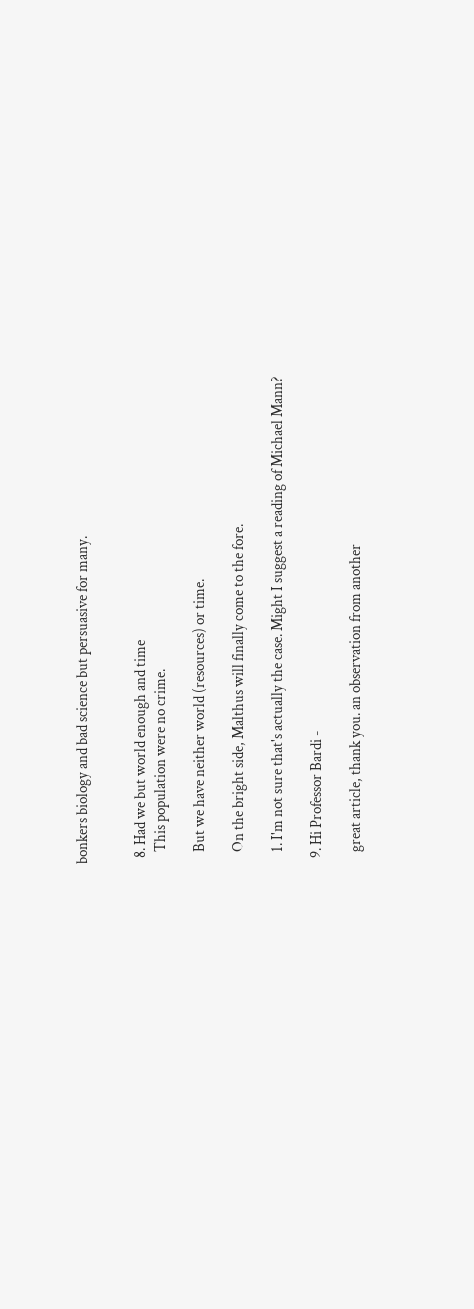bonkers biology and bad science but persuasive for many.


  8. Had we but world enough and time
    This population were no crime.

    But we have neither world (resources) or time.

    On the bright side, Malthus will finally come to the fore.

    1. I'm not sure that's actually the case. Might I suggest a reading of Michael Mann?

  9. Hi Professor Bardi -

    great article, thank you. an observation from another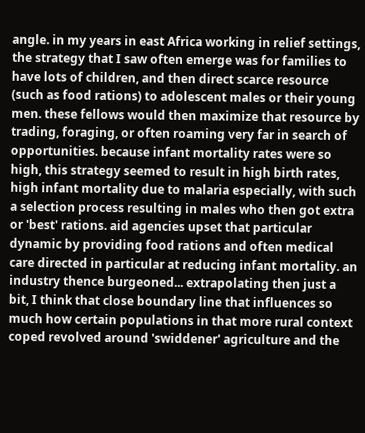angle. in my years in east Africa working in relief settings, the strategy that I saw often emerge was for families to have lots of children, and then direct scarce resource (such as food rations) to adolescent males or their young men. these fellows would then maximize that resource by trading, foraging, or often roaming very far in search of opportunities. because infant mortality rates were so high, this strategy seemed to result in high birth rates, high infant mortality due to malaria especially, with such a selection process resulting in males who then got extra or 'best' rations. aid agencies upset that particular dynamic by providing food rations and often medical care directed in particular at reducing infant mortality. an industry thence burgeoned... extrapolating then just a bit, I think that close boundary line that influences so much how certain populations in that more rural context coped revolved around 'swiddener' agriculture and the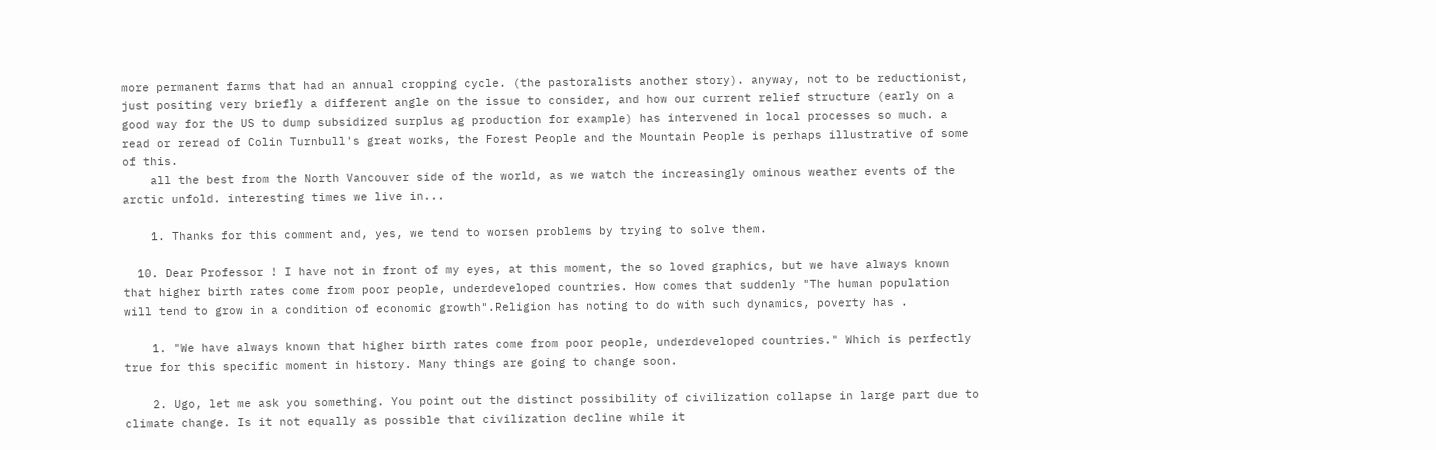more permanent farms that had an annual cropping cycle. (the pastoralists another story). anyway, not to be reductionist, just positing very briefly a different angle on the issue to consider, and how our current relief structure (early on a good way for the US to dump subsidized surplus ag production for example) has intervened in local processes so much. a read or reread of Colin Turnbull's great works, the Forest People and the Mountain People is perhaps illustrative of some of this.
    all the best from the North Vancouver side of the world, as we watch the increasingly ominous weather events of the arctic unfold. interesting times we live in...

    1. Thanks for this comment and, yes, we tend to worsen problems by trying to solve them.

  10. Dear Professor ! I have not in front of my eyes, at this moment, the so loved graphics, but we have always known that higher birth rates come from poor people, underdeveloped countries. How comes that suddenly "The human population will tend to grow in a condition of economic growth".Religion has noting to do with such dynamics, poverty has .

    1. "We have always known that higher birth rates come from poor people, underdeveloped countries." Which is perfectly true for this specific moment in history. Many things are going to change soon.

    2. Ugo, let me ask you something. You point out the distinct possibility of civilization collapse in large part due to climate change. Is it not equally as possible that civilization decline while it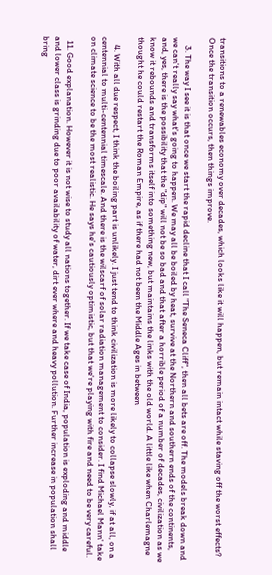transitions to a renewables economy over decades, which looks like it will happen, but remain intact while staving off the worst effects? Once the transition occurs, then things improve.

    3. The way I see it is that once we start the rapid decline that I call "The Seneca Cliff", then all bets are off. The models break down and we can't really say what's going to happen. We may all be boiled by heat, survive at the Northern and southern ends of the continents, and, yes, there is the possibility that the "dip" will not be so bad and that after a horrible period of a number of decades, civilization as we know it rebounds and transforms itself into something new, but maintains the links with the old world. A little like when Charlemagne thought he could restart the Roman Empire, as if there had not been the Middle Ages in between

    4. With all due respect, I think the boiling part is unlikely. I just tend to think civilization is more likely to collapse slowly, if at all, on a centennial to multi-centennial timescale. And there is the wilscarf of solar radiation management to consider. I find Michael Mann' take on climate science to be the most realistic. He says he's cautiously optimistic, but that we're playing with fire and need to be very careful.

  11. Good explanation. However it is not wise to study all nations together. If we take case of India, population is exploding and middle and lower class is grinding due to poor availability of water, dirt ever where and heavy pollution. Further increase in population shall bring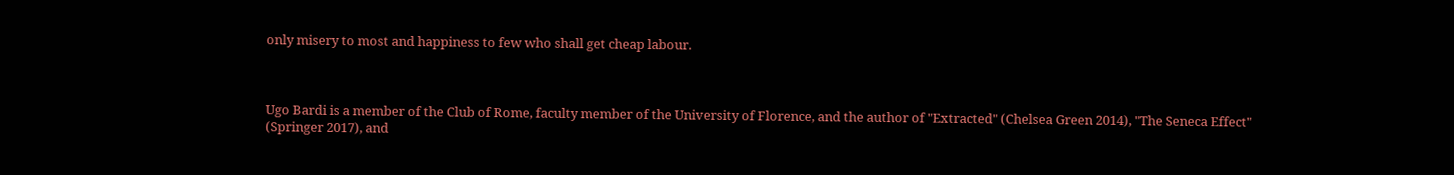only misery to most and happiness to few who shall get cheap labour.



Ugo Bardi is a member of the Club of Rome, faculty member of the University of Florence, and the author of "Extracted" (Chelsea Green 2014), "The Seneca Effect" (Springer 2017), and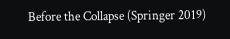Before the Collapse (Springer 2019)